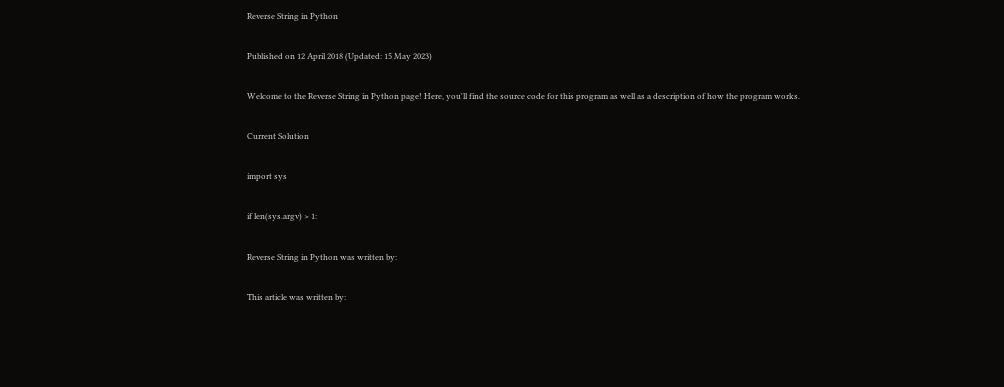Reverse String in Python

Published on 12 April 2018 (Updated: 15 May 2023)

Welcome to the Reverse String in Python page! Here, you'll find the source code for this program as well as a description of how the program works.

Current Solution

import sys

if len(sys.argv) > 1:

Reverse String in Python was written by:

This article was written by: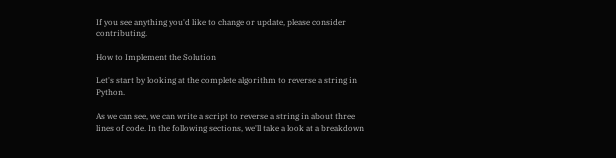If you see anything you'd like to change or update, please consider contributing.

How to Implement the Solution

Let's start by looking at the complete algorithm to reverse a string in Python.

As we can see, we can write a script to reverse a string in about three lines of code. In the following sections, we'll take a look at a breakdown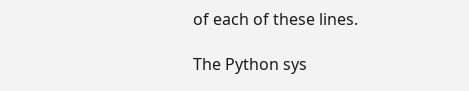of each of these lines.

The Python sys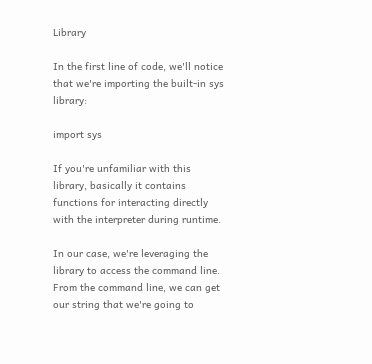Library

In the first line of code, we'll notice that we're importing the built-in sys library:

import sys

If you're unfamiliar with this library, basically it contains functions for interacting directly with the interpreter during runtime.

In our case, we're leveraging the library to access the command line. From the command line, we can get our string that we're going to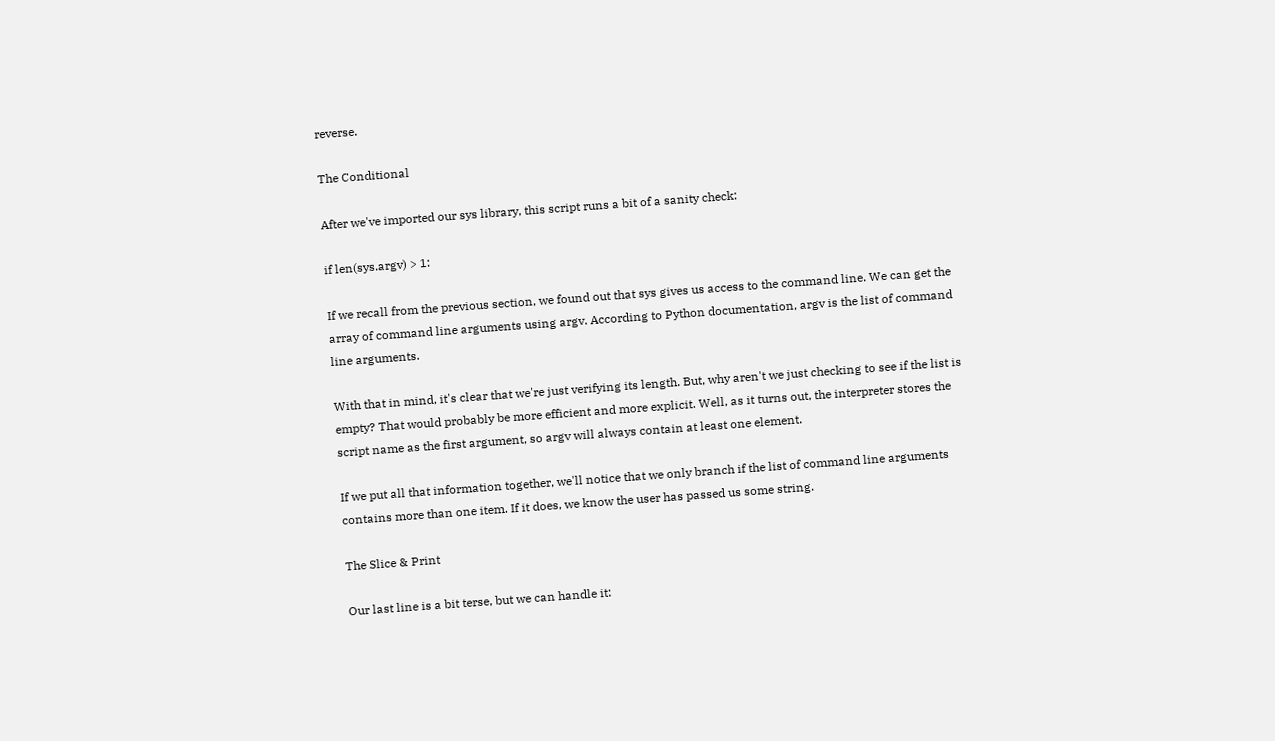reverse.

The Conditional

After we've imported our sys library, this script runs a bit of a sanity check:

if len(sys.argv) > 1:

If we recall from the previous section, we found out that sys gives us access to the command line. We can get the array of command line arguments using argv. According to Python documentation, argv is the list of command line arguments.

With that in mind, it's clear that we're just verifying its length. But, why aren't we just checking to see if the list is empty? That would probably be more efficient and more explicit. Well, as it turns out, the interpreter stores the script name as the first argument, so argv will always contain at least one element.

If we put all that information together, we'll notice that we only branch if the list of command line arguments contains more than one item. If it does, we know the user has passed us some string.

The Slice & Print

Our last line is a bit terse, but we can handle it: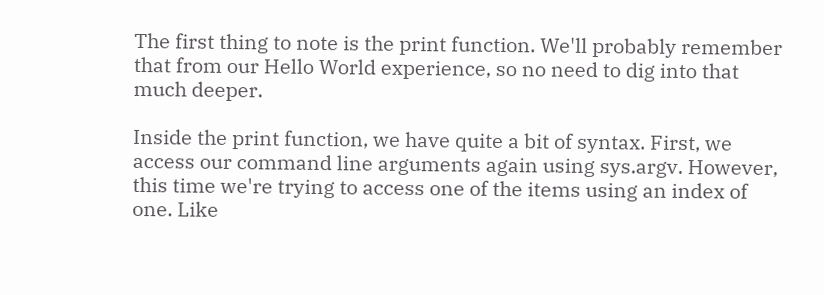The first thing to note is the print function. We'll probably remember that from our Hello World experience, so no need to dig into that much deeper.

Inside the print function, we have quite a bit of syntax. First, we access our command line arguments again using sys.argv. However, this time we're trying to access one of the items using an index of one. Like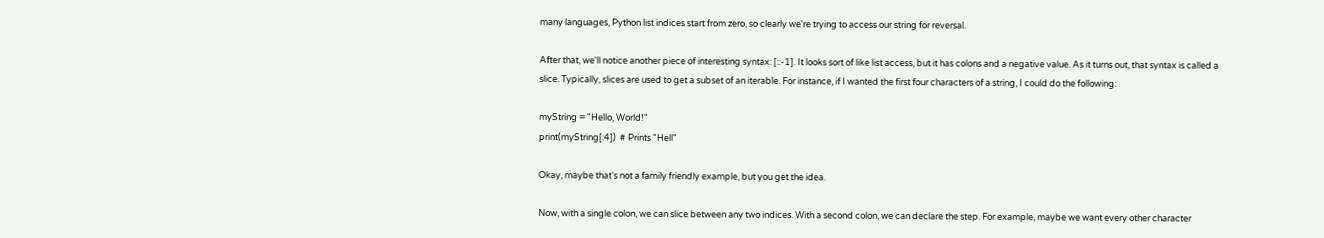many languages, Python list indices start from zero, so clearly we're trying to access our string for reversal.

After that, we'll notice another piece of interesting syntax: [::-1]. It looks sort of like list access, but it has colons and a negative value. As it turns out, that syntax is called a slice. Typically, slices are used to get a subset of an iterable. For instance, if I wanted the first four characters of a string, I could do the following:

myString = "Hello, World!"
print(myString[:4])  # Prints "Hell"

Okay, maybe that's not a family friendly example, but you get the idea.

Now, with a single colon, we can slice between any two indices. With a second colon, we can declare the step. For example, maybe we want every other character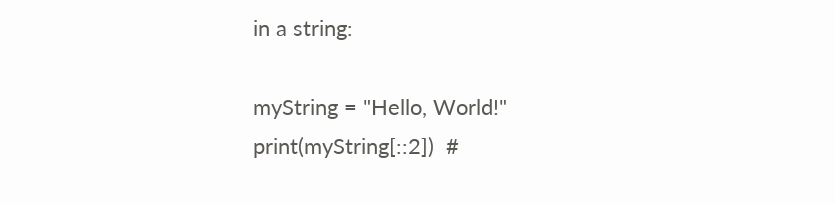in a string:

myString = "Hello, World!"
print(myString[::2])  #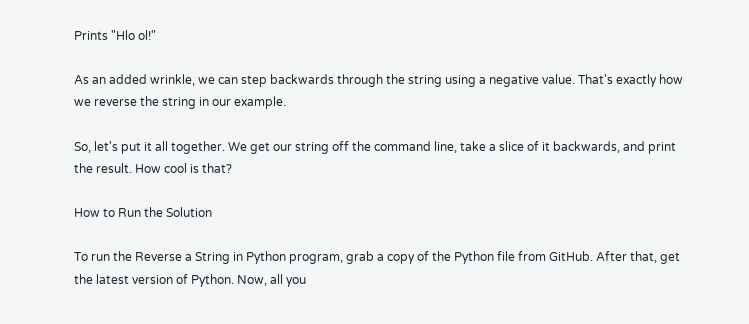Prints "Hlo ol!"

As an added wrinkle, we can step backwards through the string using a negative value. That's exactly how we reverse the string in our example.

So, let's put it all together. We get our string off the command line, take a slice of it backwards, and print the result. How cool is that?

How to Run the Solution

To run the Reverse a String in Python program, grab a copy of the Python file from GitHub. After that, get the latest version of Python. Now, all you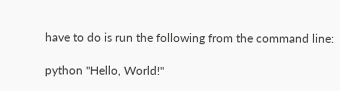have to do is run the following from the command line:

python "Hello, World!"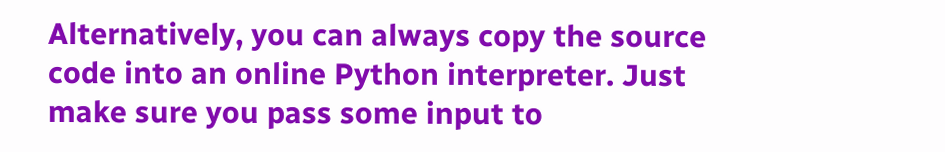Alternatively, you can always copy the source code into an online Python interpreter. Just make sure you pass some input to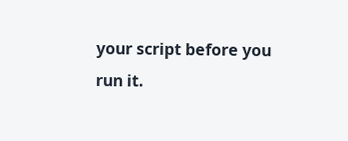your script before you run it.